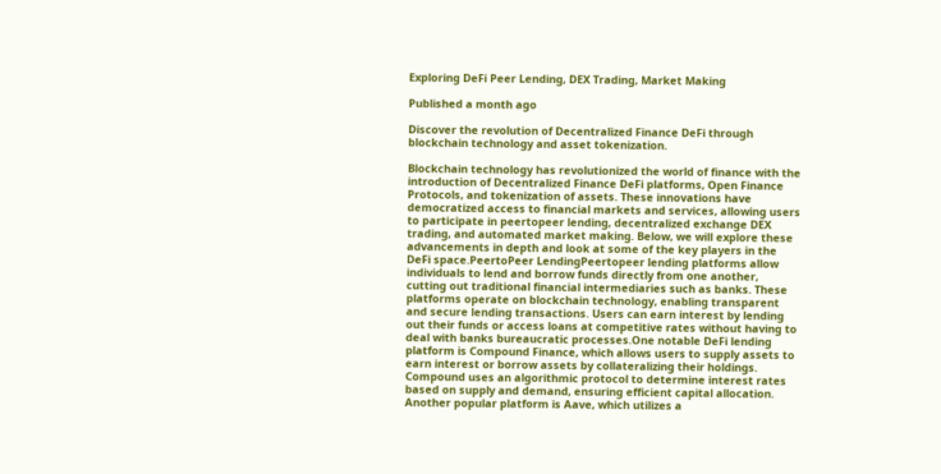Exploring DeFi Peer Lending, DEX Trading, Market Making

Published a month ago

Discover the revolution of Decentralized Finance DeFi through blockchain technology and asset tokenization.

Blockchain technology has revolutionized the world of finance with the introduction of Decentralized Finance DeFi platforms, Open Finance Protocols, and tokenization of assets. These innovations have democratized access to financial markets and services, allowing users to participate in peertopeer lending, decentralized exchange DEX trading, and automated market making. Below, we will explore these advancements in depth and look at some of the key players in the DeFi space.PeertoPeer LendingPeertopeer lending platforms allow individuals to lend and borrow funds directly from one another, cutting out traditional financial intermediaries such as banks. These platforms operate on blockchain technology, enabling transparent and secure lending transactions. Users can earn interest by lending out their funds or access loans at competitive rates without having to deal with banks bureaucratic processes.One notable DeFi lending platform is Compound Finance, which allows users to supply assets to earn interest or borrow assets by collateralizing their holdings. Compound uses an algorithmic protocol to determine interest rates based on supply and demand, ensuring efficient capital allocation. Another popular platform is Aave, which utilizes a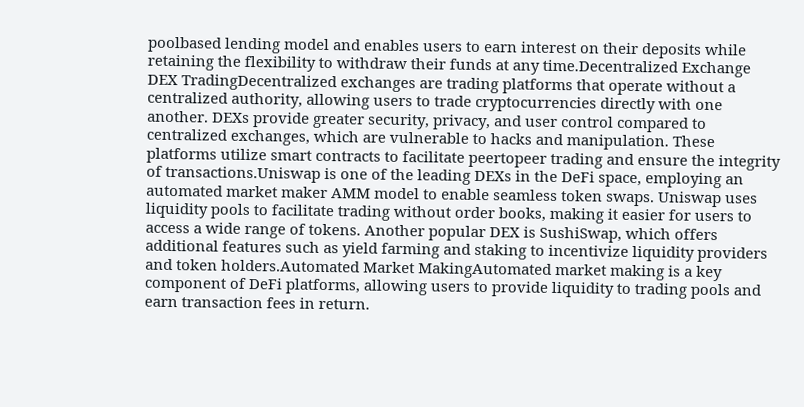poolbased lending model and enables users to earn interest on their deposits while retaining the flexibility to withdraw their funds at any time.Decentralized Exchange DEX TradingDecentralized exchanges are trading platforms that operate without a centralized authority, allowing users to trade cryptocurrencies directly with one another. DEXs provide greater security, privacy, and user control compared to centralized exchanges, which are vulnerable to hacks and manipulation. These platforms utilize smart contracts to facilitate peertopeer trading and ensure the integrity of transactions.Uniswap is one of the leading DEXs in the DeFi space, employing an automated market maker AMM model to enable seamless token swaps. Uniswap uses liquidity pools to facilitate trading without order books, making it easier for users to access a wide range of tokens. Another popular DEX is SushiSwap, which offers additional features such as yield farming and staking to incentivize liquidity providers and token holders.Automated Market MakingAutomated market making is a key component of DeFi platforms, allowing users to provide liquidity to trading pools and earn transaction fees in return.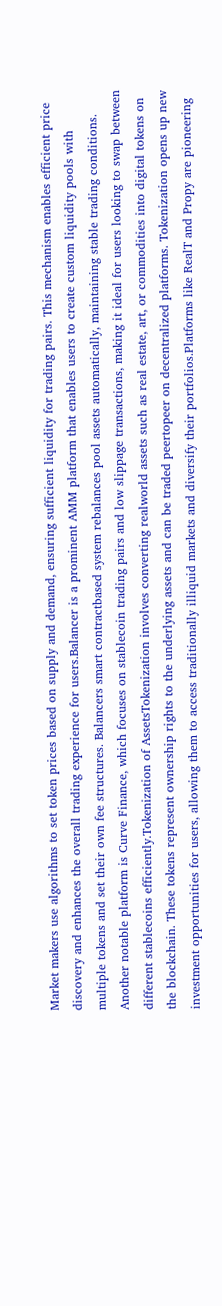Market makers use algorithms to set token prices based on supply and demand, ensuring sufficient liquidity for trading pairs. This mechanism enables efficient price discovery and enhances the overall trading experience for users.Balancer is a prominent AMM platform that enables users to create custom liquidity pools with multiple tokens and set their own fee structures. Balancers smart contractbased system rebalances pool assets automatically, maintaining stable trading conditions. Another notable platform is Curve Finance, which focuses on stablecoin trading pairs and low slippage transactions, making it ideal for users looking to swap between different stablecoins efficiently.Tokenization of AssetsTokenization involves converting realworld assets such as real estate, art, or commodities into digital tokens on the blockchain. These tokens represent ownership rights to the underlying assets and can be traded peertopeer on decentralized platforms. Tokenization opens up new investment opportunities for users, allowing them to access traditionally illiquid markets and diversify their portfolios.Platforms like RealT and Propy are pioneering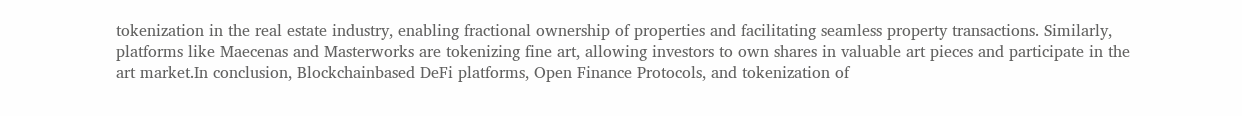tokenization in the real estate industry, enabling fractional ownership of properties and facilitating seamless property transactions. Similarly, platforms like Maecenas and Masterworks are tokenizing fine art, allowing investors to own shares in valuable art pieces and participate in the art market.In conclusion, Blockchainbased DeFi platforms, Open Finance Protocols, and tokenization of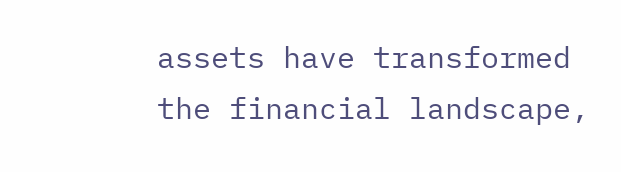assets have transformed the financial landscape,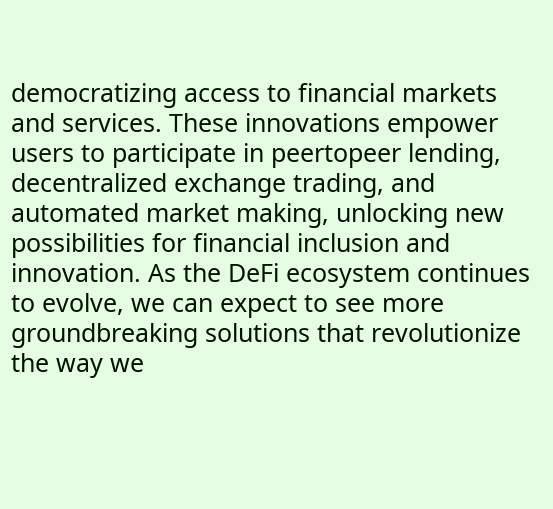democratizing access to financial markets and services. These innovations empower users to participate in peertopeer lending, decentralized exchange trading, and automated market making, unlocking new possibilities for financial inclusion and innovation. As the DeFi ecosystem continues to evolve, we can expect to see more groundbreaking solutions that revolutionize the way we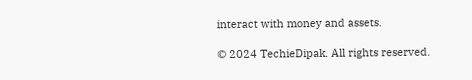interact with money and assets.

© 2024 TechieDipak. All rights reserved.